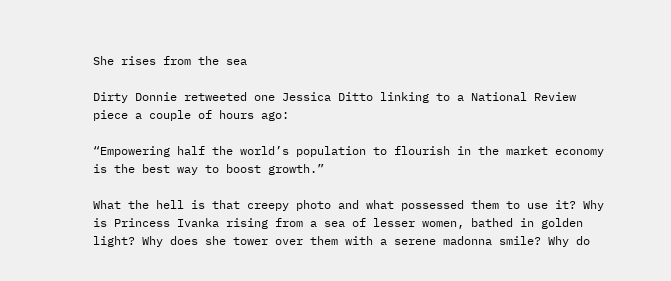She rises from the sea

Dirty Donnie retweeted one Jessica Ditto linking to a National Review piece a couple of hours ago:

“Empowering half the world’s population to flourish in the market economy is the best way to boost growth.”

What the hell is that creepy photo and what possessed them to use it? Why is Princess Ivanka rising from a sea of lesser women, bathed in golden light? Why does she tower over them with a serene madonna smile? Why do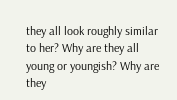they all look roughly similar to her? Why are they all young or youngish? Why are they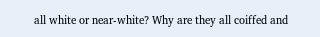all white or near-white? Why are they all coiffed and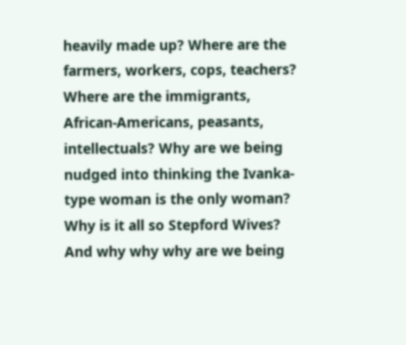heavily made up? Where are the farmers, workers, cops, teachers? Where are the immigrants, African-Americans, peasants, intellectuals? Why are we being nudged into thinking the Ivanka-type woman is the only woman? Why is it all so Stepford Wives? And why why why are we being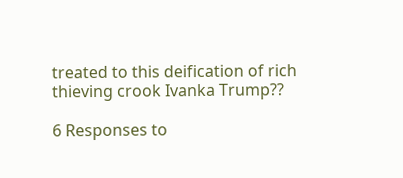treated to this deification of rich thieving crook Ivanka Trump??

6 Responses to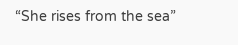“She rises from the sea”